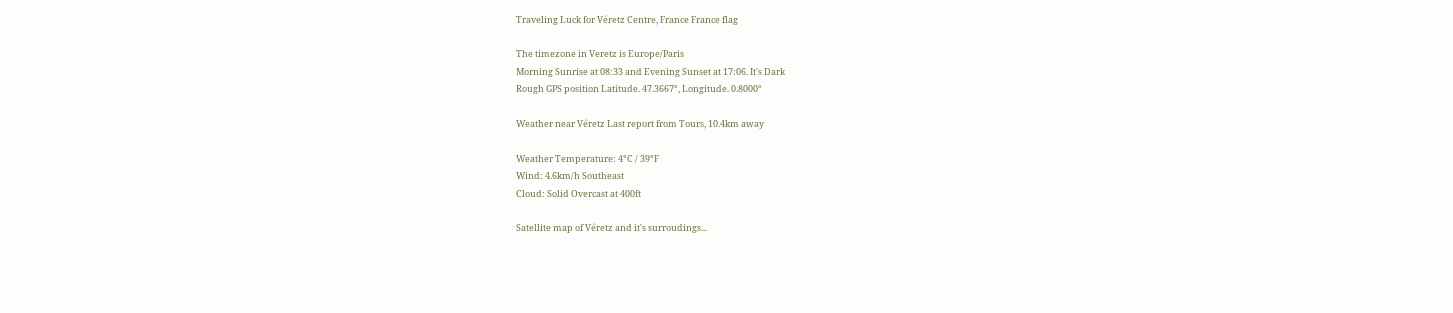Traveling Luck for Véretz Centre, France France flag

The timezone in Veretz is Europe/Paris
Morning Sunrise at 08:33 and Evening Sunset at 17:06. It's Dark
Rough GPS position Latitude. 47.3667°, Longitude. 0.8000°

Weather near Véretz Last report from Tours, 10.4km away

Weather Temperature: 4°C / 39°F
Wind: 4.6km/h Southeast
Cloud: Solid Overcast at 400ft

Satellite map of Véretz and it's surroudings...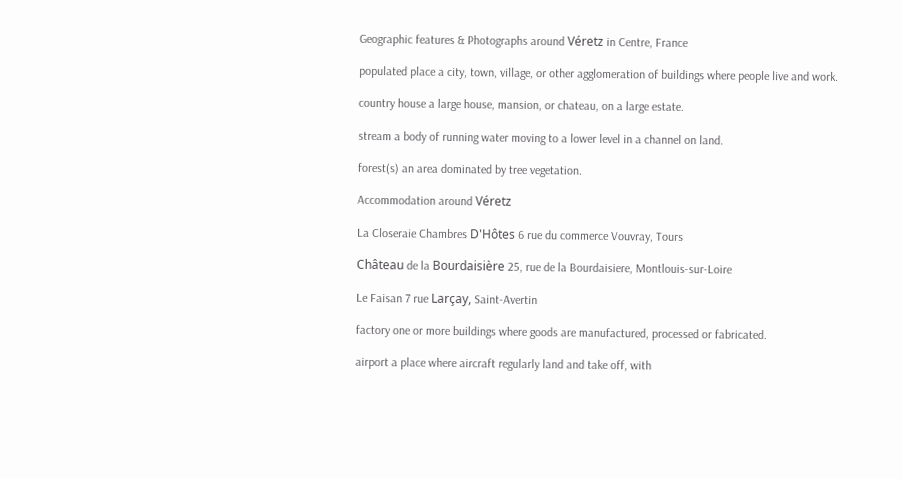Geographic features & Photographs around Véretz in Centre, France

populated place a city, town, village, or other agglomeration of buildings where people live and work.

country house a large house, mansion, or chateau, on a large estate.

stream a body of running water moving to a lower level in a channel on land.

forest(s) an area dominated by tree vegetation.

Accommodation around Véretz

La Closeraie Chambres D'Hôtes 6 rue du commerce Vouvray, Tours

Château de la Bourdaisière 25, rue de la Bourdaisiere, Montlouis-sur-Loire

Le Faisan 7 rue Larçay, Saint-Avertin

factory one or more buildings where goods are manufactured, processed or fabricated.

airport a place where aircraft regularly land and take off, with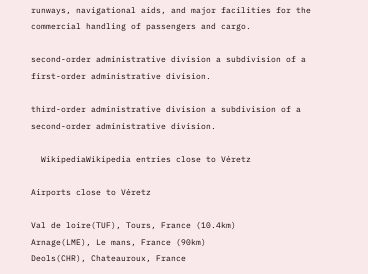runways, navigational aids, and major facilities for the commercial handling of passengers and cargo.

second-order administrative division a subdivision of a first-order administrative division.

third-order administrative division a subdivision of a second-order administrative division.

  WikipediaWikipedia entries close to Véretz

Airports close to Véretz

Val de loire(TUF), Tours, France (10.4km)
Arnage(LME), Le mans, France (90km)
Deols(CHR), Chateauroux, France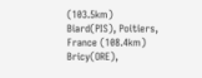(103.5km)
Biard(PIS), Poitiers, France (108.4km)
Bricy(ORE),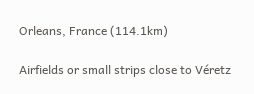Orleans, France (114.1km)

Airfields or small strips close to Véretz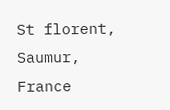St florent, Saumur, France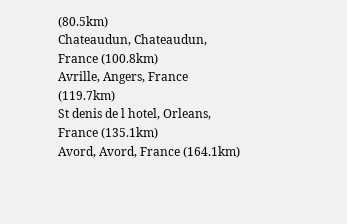(80.5km)
Chateaudun, Chateaudun, France (100.8km)
Avrille, Angers, France (119.7km)
St denis de l hotel, Orleans, France (135.1km)
Avord, Avord, France (164.1km)